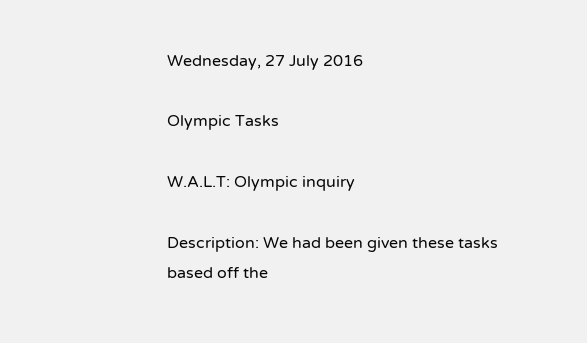Wednesday, 27 July 2016

Olympic Tasks

W.A.L.T: Olympic inquiry

Description: We had been given these tasks based off the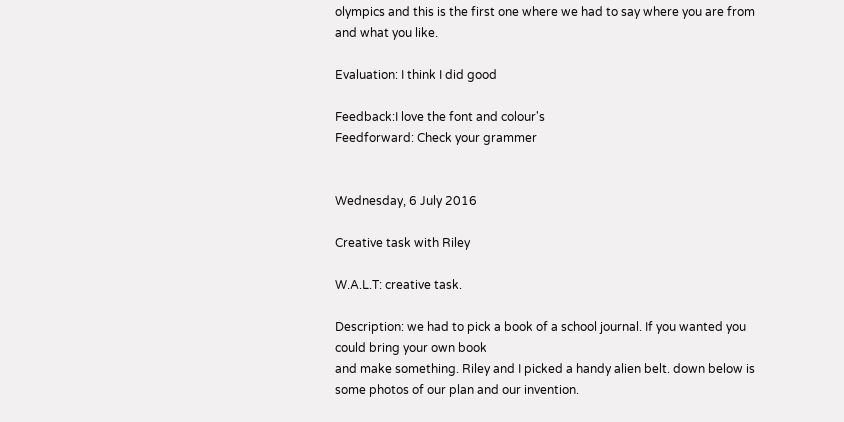olympics and this is the first one where we had to say where you are from and what you like.

Evaluation: I think I did good

Feedback:I love the font and colour's
Feedforward: Check your grammer


Wednesday, 6 July 2016

Creative task with Riley

W.A.L.T: creative task.

Description: we had to pick a book of a school journal. If you wanted you could bring your own book
and make something. Riley and I picked a handy alien belt. down below is some photos of our plan and our invention.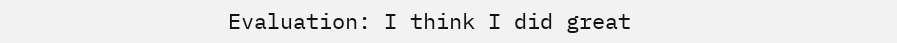Evaluation: I think I did great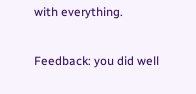with everything.

Feedback: you did well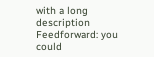with a long description
Feedforward: you could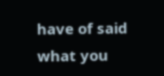have of said what you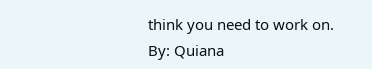think you need to work on.
By: Quiana